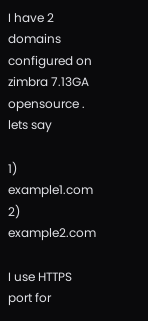I have 2 domains configured on zimbra 7.13GA opensource . lets say

1) example1.com
2) example2.com

I use HTTPS port for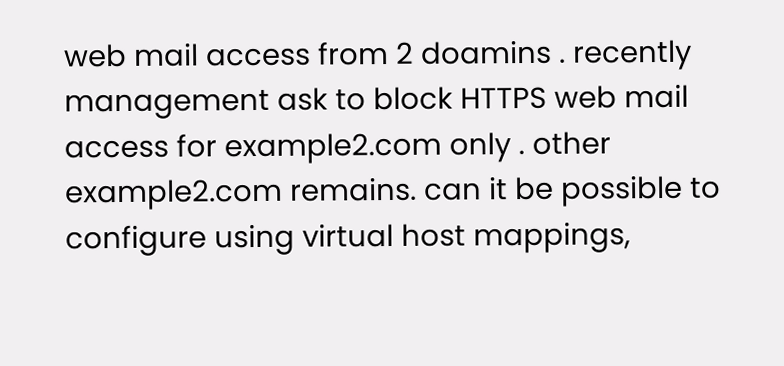web mail access from 2 doamins . recently management ask to block HTTPS web mail access for example2.com only . other example2.com remains. can it be possible to configure using virtual host mappings,